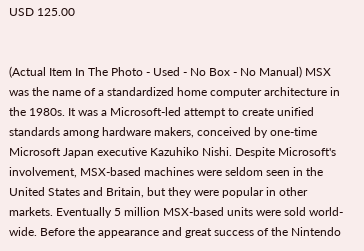USD 125.00


(Actual Item In The Photo - Used - No Box - No Manual) MSX was the name of a standardized home computer architecture in the 1980s. It was a Microsoft-led attempt to create unified standards among hardware makers, conceived by one-time Microsoft Japan executive Kazuhiko Nishi. Despite Microsoft's involvement, MSX-based machines were seldom seen in the United States and Britain, but they were popular in other markets. Eventually 5 million MSX-based units were sold world-wide. Before the appearance and great success of the Nintendo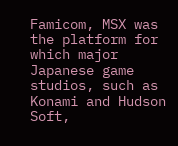Famicom, MSX was the platform for which major Japanese game studios, such as Konami and Hudson Soft,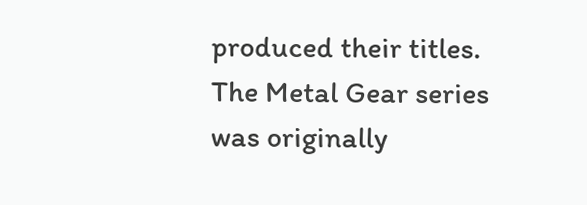produced their titles. The Metal Gear series was originally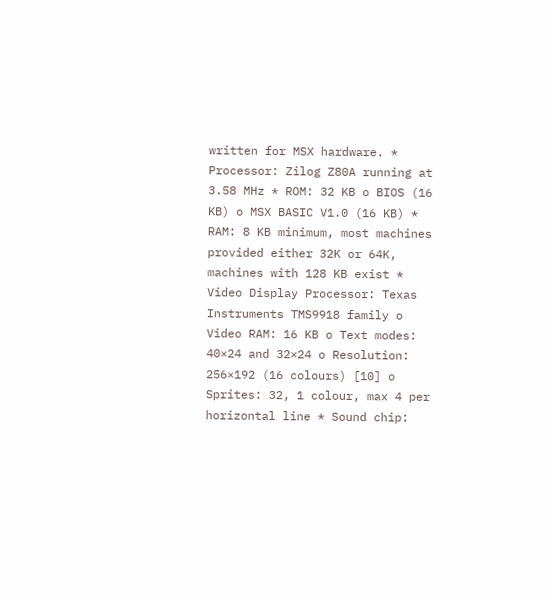written for MSX hardware. * Processor: Zilog Z80A running at 3.58 MHz * ROM: 32 KB o BIOS (16 KB) o MSX BASIC V1.0 (16 KB) * RAM: 8 KB minimum, most machines provided either 32K or 64K, machines with 128 KB exist * Video Display Processor: Texas Instruments TMS9918 family o Video RAM: 16 KB o Text modes: 40×24 and 32×24 o Resolution: 256×192 (16 colours) [10] o Sprites: 32, 1 colour, max 4 per horizontal line * Sound chip: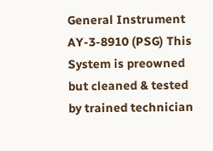General Instrument AY-3-8910 (PSG) This System is preowned but cleaned & tested by trained technician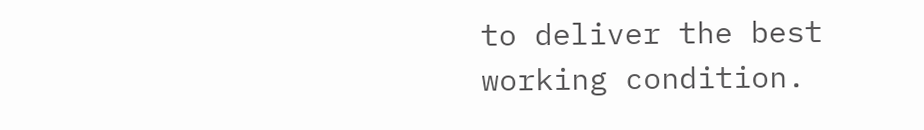to deliver the best working condition.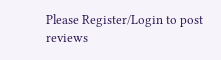Please Register/Login to post reviews